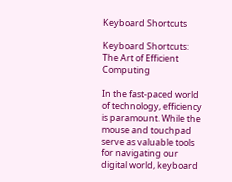Keyboard Shortcuts

Keyboard Shortcuts: The Art of Efficient Computing

In the fast-paced world of technology, efficiency is paramount. While the mouse and touchpad serve as valuable tools for navigating our digital world, keyboard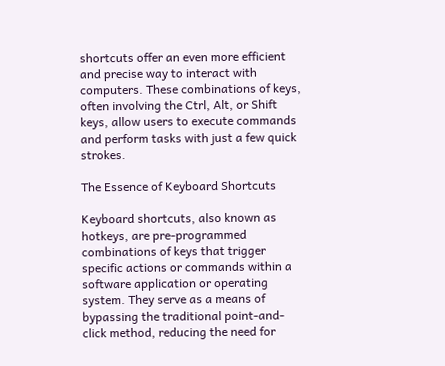shortcuts offer an even more efficient and precise way to interact with computers. These combinations of keys, often involving the Ctrl, Alt, or Shift keys, allow users to execute commands and perform tasks with just a few quick strokes.

The Essence of Keyboard Shortcuts

Keyboard shortcuts, also known as hotkeys, are pre-programmed combinations of keys that trigger specific actions or commands within a software application or operating system. They serve as a means of bypassing the traditional point-and-click method, reducing the need for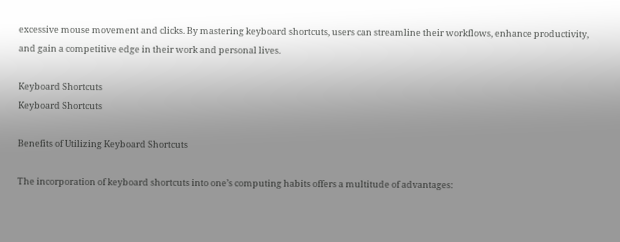excessive mouse movement and clicks. By mastering keyboard shortcuts, users can streamline their workflows, enhance productivity, and gain a competitive edge in their work and personal lives.

Keyboard Shortcuts
Keyboard Shortcuts

Benefits of Utilizing Keyboard Shortcuts

The incorporation of keyboard shortcuts into one’s computing habits offers a multitude of advantages: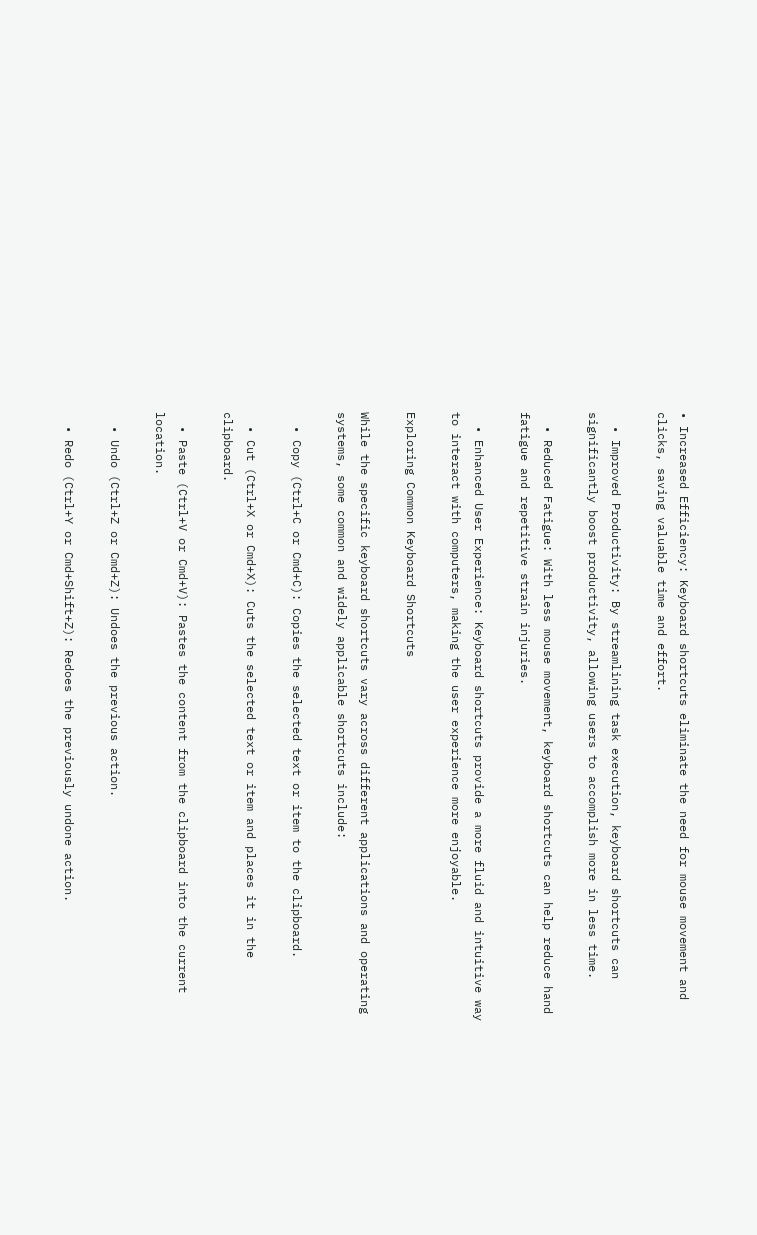• Increased Efficiency: Keyboard shortcuts eliminate the need for mouse movement and clicks, saving valuable time and effort.

  • Improved Productivity: By streamlining task execution, keyboard shortcuts can significantly boost productivity, allowing users to accomplish more in less time.

  • Reduced Fatigue: With less mouse movement, keyboard shortcuts can help reduce hand fatigue and repetitive strain injuries.

  • Enhanced User Experience: Keyboard shortcuts provide a more fluid and intuitive way to interact with computers, making the user experience more enjoyable.

Exploring Common Keyboard Shortcuts

While the specific keyboard shortcuts vary across different applications and operating systems, some common and widely applicable shortcuts include:

  • Copy (Ctrl+C or Cmd+C): Copies the selected text or item to the clipboard.

  • Cut (Ctrl+X or Cmd+X): Cuts the selected text or item and places it in the clipboard.

  • Paste (Ctrl+V or Cmd+V): Pastes the content from the clipboard into the current location.

  • Undo (Ctrl+Z or Cmd+Z): Undoes the previous action.

  • Redo (Ctrl+Y or Cmd+Shift+Z): Redoes the previously undone action.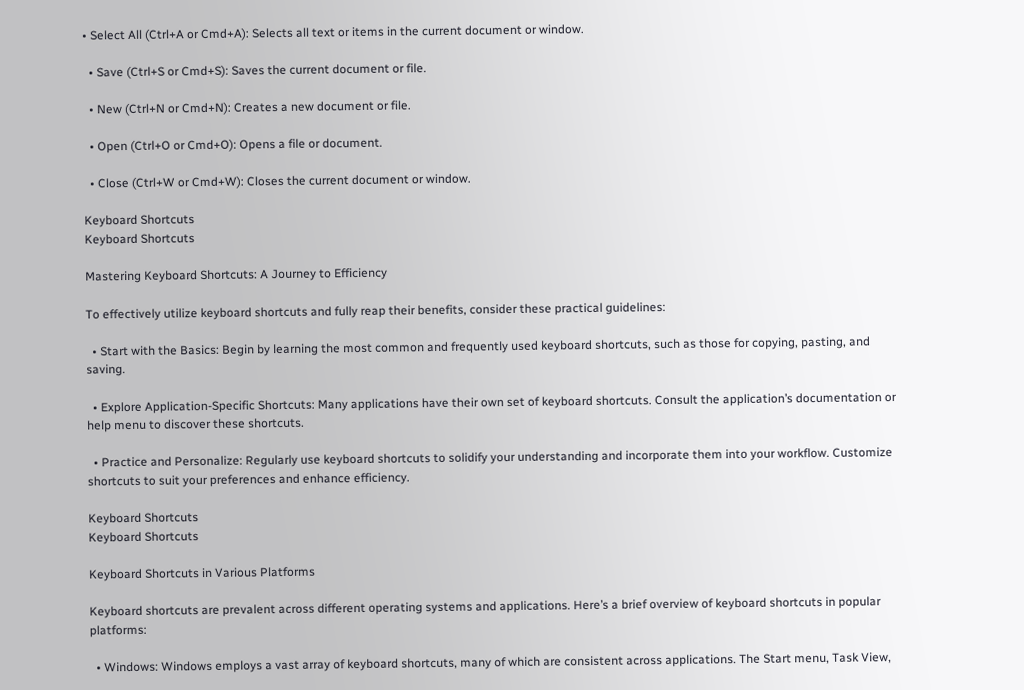• Select All (Ctrl+A or Cmd+A): Selects all text or items in the current document or window.

  • Save (Ctrl+S or Cmd+S): Saves the current document or file.

  • New (Ctrl+N or Cmd+N): Creates a new document or file.

  • Open (Ctrl+O or Cmd+O): Opens a file or document.

  • Close (Ctrl+W or Cmd+W): Closes the current document or window.

Keyboard Shortcuts
Keyboard Shortcuts

Mastering Keyboard Shortcuts: A Journey to Efficiency

To effectively utilize keyboard shortcuts and fully reap their benefits, consider these practical guidelines:

  • Start with the Basics: Begin by learning the most common and frequently used keyboard shortcuts, such as those for copying, pasting, and saving.

  • Explore Application-Specific Shortcuts: Many applications have their own set of keyboard shortcuts. Consult the application’s documentation or help menu to discover these shortcuts.

  • Practice and Personalize: Regularly use keyboard shortcuts to solidify your understanding and incorporate them into your workflow. Customize shortcuts to suit your preferences and enhance efficiency.

Keyboard Shortcuts
Keyboard Shortcuts

Keyboard Shortcuts in Various Platforms

Keyboard shortcuts are prevalent across different operating systems and applications. Here’s a brief overview of keyboard shortcuts in popular platforms:

  • Windows: Windows employs a vast array of keyboard shortcuts, many of which are consistent across applications. The Start menu, Task View,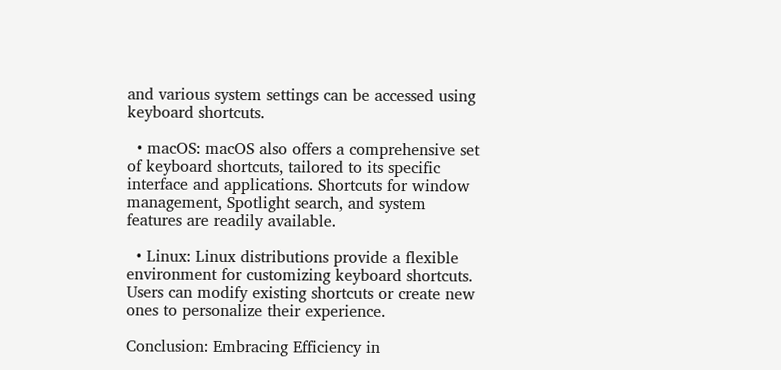and various system settings can be accessed using keyboard shortcuts.

  • macOS: macOS also offers a comprehensive set of keyboard shortcuts, tailored to its specific interface and applications. Shortcuts for window management, Spotlight search, and system features are readily available.

  • Linux: Linux distributions provide a flexible environment for customizing keyboard shortcuts. Users can modify existing shortcuts or create new ones to personalize their experience.

Conclusion: Embracing Efficiency in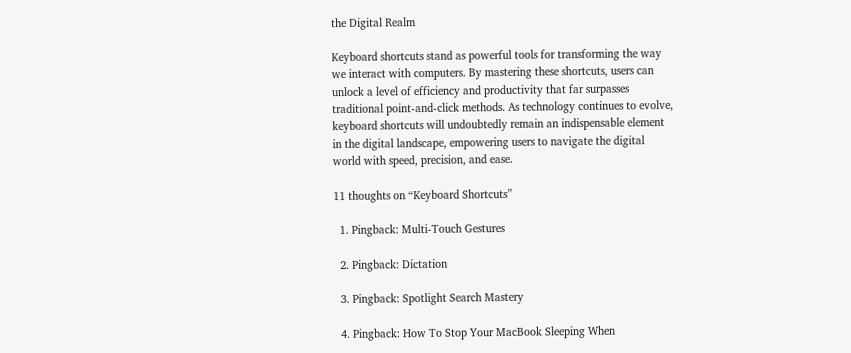the Digital Realm

Keyboard shortcuts stand as powerful tools for transforming the way we interact with computers. By mastering these shortcuts, users can unlock a level of efficiency and productivity that far surpasses traditional point-and-click methods. As technology continues to evolve, keyboard shortcuts will undoubtedly remain an indispensable element in the digital landscape, empowering users to navigate the digital world with speed, precision, and ease.

11 thoughts on “Keyboard Shortcuts”

  1. Pingback: Multi-Touch Gestures

  2. Pingback: Dictation

  3. Pingback: Spotlight Search Mastery

  4. Pingback: How To Stop Your MacBook Sleeping When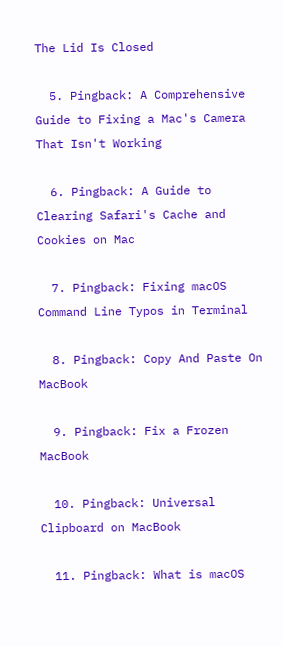The Lid Is Closed

  5. Pingback: A Comprehensive Guide to Fixing a Mac's Camera That Isn't Working

  6. Pingback: A Guide to Clearing Safari's Cache and Cookies on Mac

  7. Pingback: Fixing macOS Command Line Typos in Terminal

  8. Pingback: Copy And Paste On MacBook

  9. Pingback: Fix a Frozen MacBook

  10. Pingback: Universal Clipboard on MacBook

  11. Pingback: What is macOS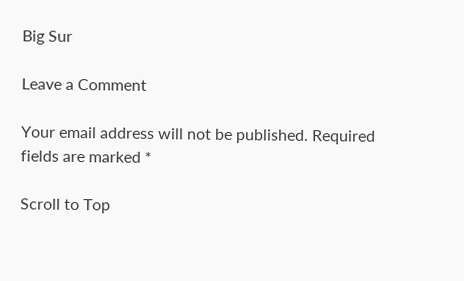Big Sur

Leave a Comment

Your email address will not be published. Required fields are marked *

Scroll to Top